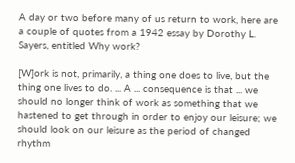A day or two before many of us return to work, here are a couple of quotes from a 1942 essay by Dorothy L. Sayers, entitled Why work?

[W]ork is not, primarily, a thing one does to live, but the thing one lives to do. ... A ... consequence is that ... we should no longer think of work as something that we hastened to get through in order to enjoy our leisure; we should look on our leisure as the period of changed rhythm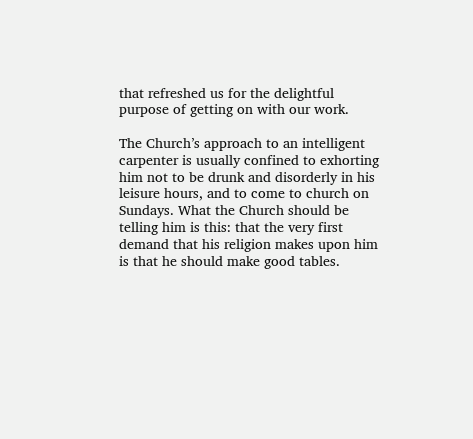that refreshed us for the delightful purpose of getting on with our work.

The Church’s approach to an intelligent carpenter is usually confined to exhorting him not to be drunk and disorderly in his leisure hours, and to come to church on Sundays. What the Church should be telling him is this: that the very first demand that his religion makes upon him is that he should make good tables.